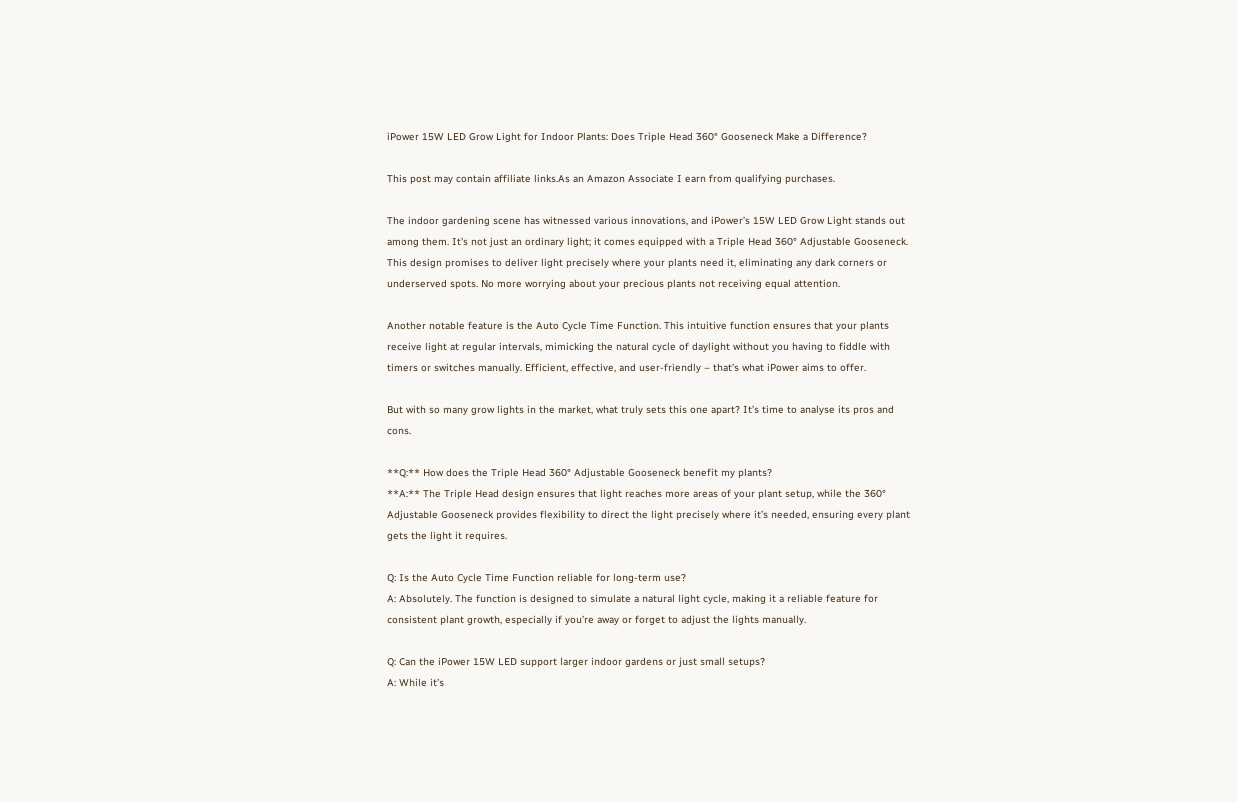iPower 15W LED Grow Light for Indoor Plants: Does Triple Head 360° Gooseneck Make a Difference?

This post may contain affiliate links.As an Amazon Associate I earn from qualifying purchases.

The indoor gardening scene has witnessed various innovations, and iPower’s 15W LED Grow Light stands out among them. It’s not just an ordinary light; it comes equipped with a Triple Head 360° Adjustable Gooseneck. This design promises to deliver light precisely where your plants need it, eliminating any dark corners or underserved spots. No more worrying about your precious plants not receiving equal attention.

Another notable feature is the Auto Cycle Time Function. This intuitive function ensures that your plants receive light at regular intervals, mimicking the natural cycle of daylight without you having to fiddle with timers or switches manually. Efficient, effective, and user-friendly – that’s what iPower aims to offer.

But with so many grow lights in the market, what truly sets this one apart? It’s time to analyse its pros and cons.

**Q:** How does the Triple Head 360° Adjustable Gooseneck benefit my plants?
**A:** The Triple Head design ensures that light reaches more areas of your plant setup, while the 360° Adjustable Gooseneck provides flexibility to direct the light precisely where it’s needed, ensuring every plant gets the light it requires.

Q: Is the Auto Cycle Time Function reliable for long-term use?
A: Absolutely. The function is designed to simulate a natural light cycle, making it a reliable feature for consistent plant growth, especially if you’re away or forget to adjust the lights manually.

Q: Can the iPower 15W LED support larger indoor gardens or just small setups?
A: While it’s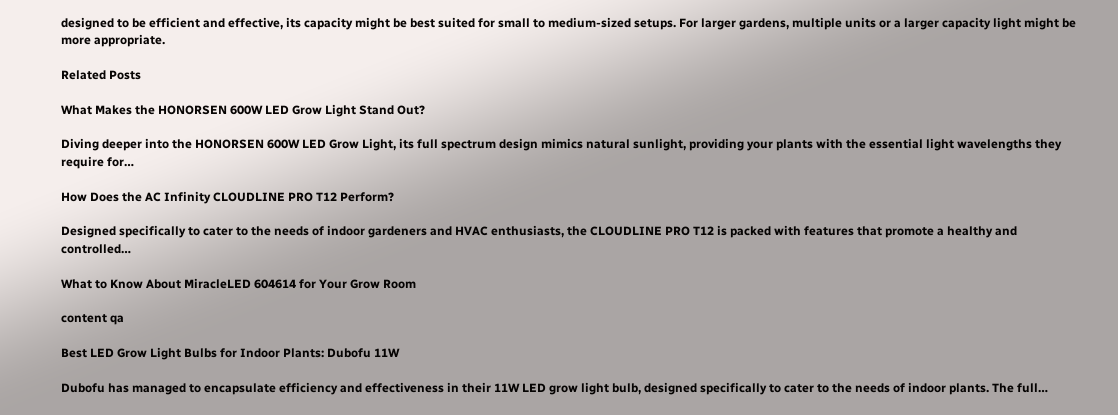designed to be efficient and effective, its capacity might be best suited for small to medium-sized setups. For larger gardens, multiple units or a larger capacity light might be more appropriate.

Related Posts

What Makes the HONORSEN 600W LED Grow Light Stand Out?

Diving deeper into the HONORSEN 600W LED Grow Light, its full spectrum design mimics natural sunlight, providing your plants with the essential light wavelengths they require for…

How Does the AC Infinity CLOUDLINE PRO T12 Perform?

Designed specifically to cater to the needs of indoor gardeners and HVAC enthusiasts, the CLOUDLINE PRO T12 is packed with features that promote a healthy and controlled…

What to Know About MiracleLED 604614 for Your Grow Room

content qa

Best LED Grow Light Bulbs for Indoor Plants: Dubofu 11W

Dubofu has managed to encapsulate efficiency and effectiveness in their 11W LED grow light bulb, designed specifically to cater to the needs of indoor plants. The full…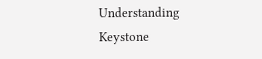Understanding Keystone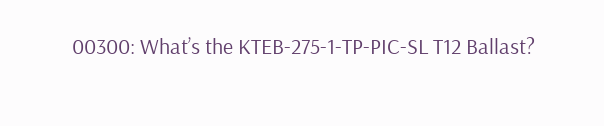00300: What’s the KTEB-275-1-TP-PIC-SL T12 Ballast?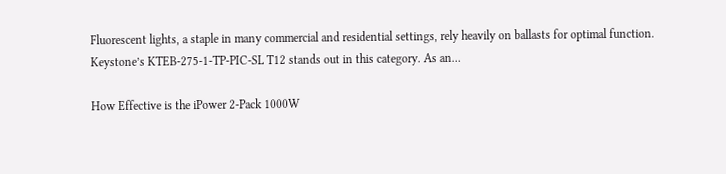Fluorescent lights, a staple in many commercial and residential settings, rely heavily on ballasts for optimal function. Keystone’s KTEB-275-1-TP-PIC-SL T12 stands out in this category. As an…

How Effective is the iPower 2-Pack 1000W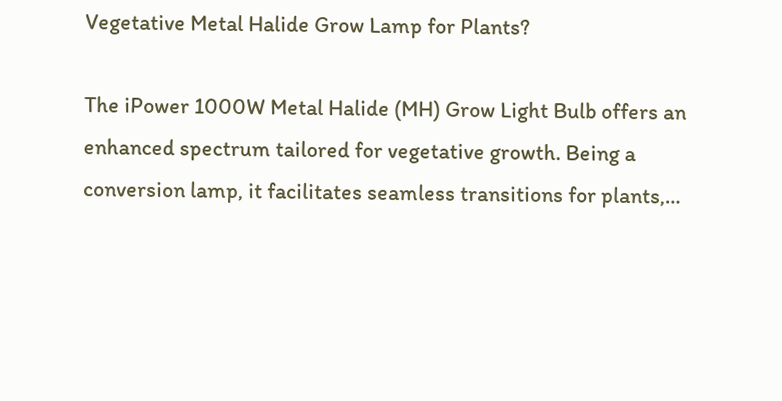Vegetative Metal Halide Grow Lamp for Plants?

The iPower 1000W Metal Halide (MH) Grow Light Bulb offers an enhanced spectrum tailored for vegetative growth. Being a conversion lamp, it facilitates seamless transitions for plants,…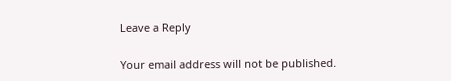Leave a Reply

Your email address will not be published.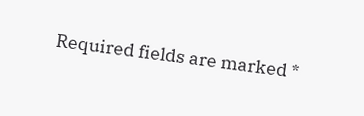Required fields are marked *